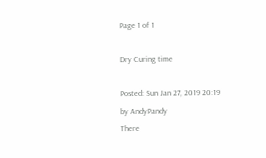Page 1 of 1

Dry Curing time

Posted: Sun Jan 27, 2019 20:19
by AndyPandy
There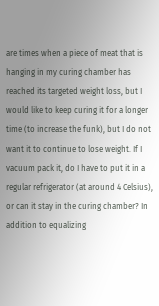are times when a piece of meat that is hanging in my curing chamber has reached its targeted weight loss, but I would like to keep curing it for a longer time (to increase the funk), but I do not want it to continue to lose weight. If I vacuum pack it, do I have to put it in a regular refrigerator (at around 4 Celsius), or can it stay in the curing chamber? In addition to equalizing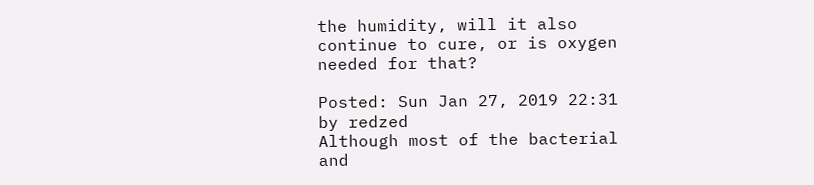the humidity, will it also continue to cure, or is oxygen needed for that?

Posted: Sun Jan 27, 2019 22:31
by redzed
Although most of the bacterial and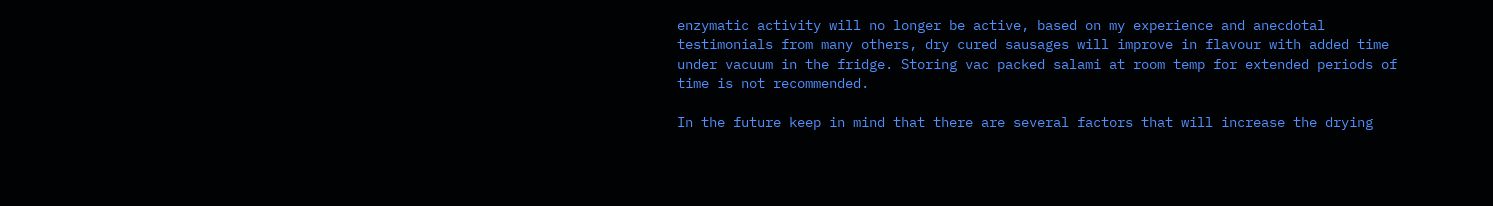enzymatic activity will no longer be active, based on my experience and anecdotal testimonials from many others, dry cured sausages will improve in flavour with added time under vacuum in the fridge. Storing vac packed salami at room temp for extended periods of time is not recommended.

In the future keep in mind that there are several factors that will increase the drying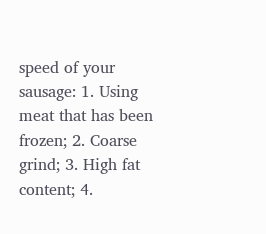speed of your sausage: 1. Using meat that has been frozen; 2. Coarse grind; 3. High fat content; 4.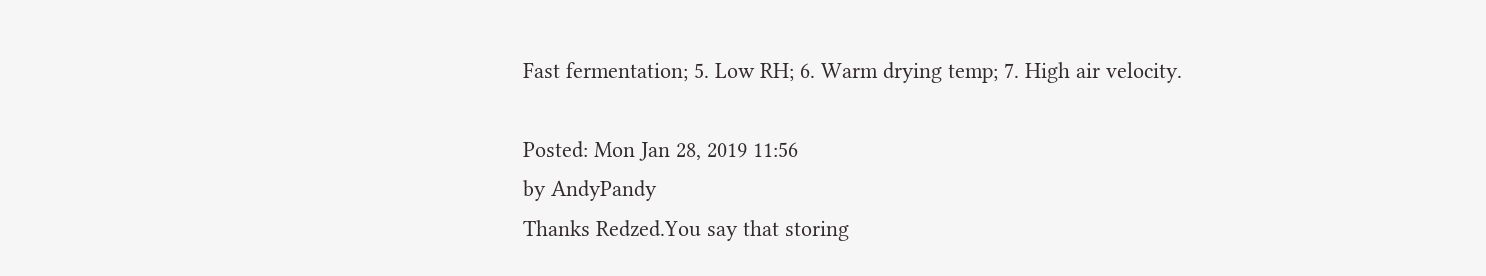Fast fermentation; 5. Low RH; 6. Warm drying temp; 7. High air velocity.

Posted: Mon Jan 28, 2019 11:56
by AndyPandy
Thanks Redzed.You say that storing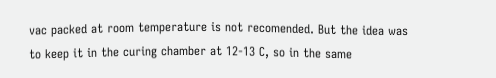vac packed at room temperature is not recomended. But the idea was to keep it in the curing chamber at 12-13 C, so in the same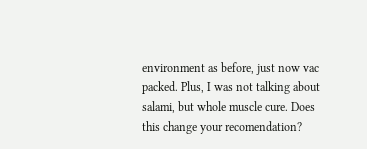environment as before, just now vac packed. Plus, I was not talking about salami, but whole muscle cure. Does this change your recomendation?